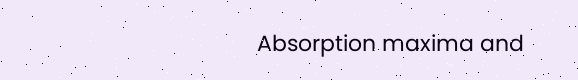Absorption maxima and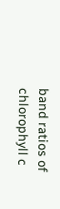band ratios of chlorophyll c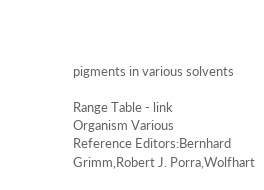pigments in various solvents

Range Table - link
Organism Various
Reference Editors:Bernhard Grimm,Robert J. Porra,Wolfhart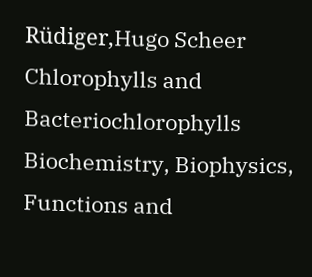Rüdiger,Hugo Scheer Chlorophylls and Bacteriochlorophylls Biochemistry, Biophysics, Functions and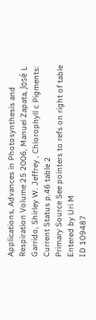Applications, Advances in Photosynthesis and Respiration Volume 25 2006, Manuel Zapata, José L Garrido, Shirley W. Jeffrey , Chlorophyll c Pigments: Current Status p.46 table 2
Primary Source See pointers to refs on right of table
Entered by Uri M
ID 109487